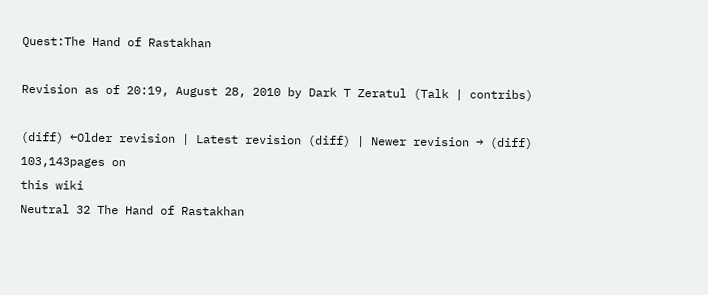Quest:The Hand of Rastakhan

Revision as of 20:19, August 28, 2010 by Dark T Zeratul (Talk | contribs)

(diff) ←Older revision | Latest revision (diff) | Newer revision → (diff)
103,143pages on
this wiki
Neutral 32 The Hand of Rastakhan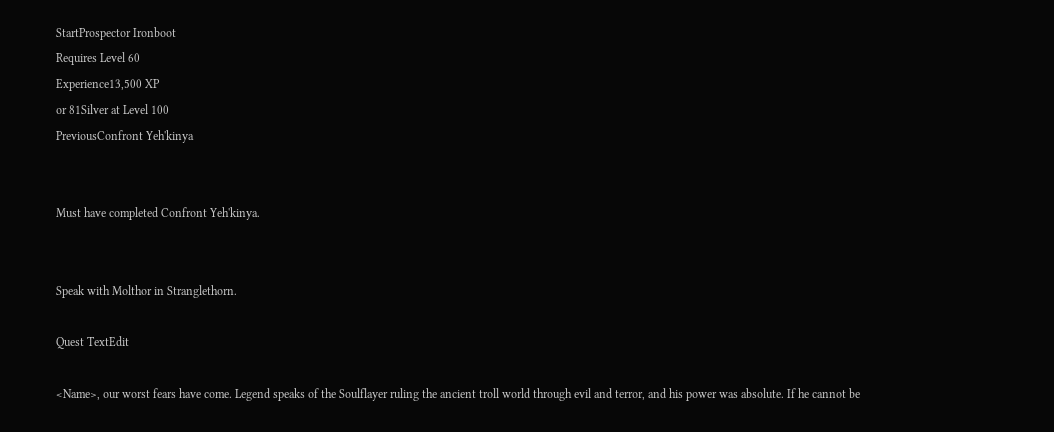StartProspector Ironboot
Requires Level 60
Experience13,500 XP
or 81Silver at Level 100
PreviousConfront Yeh'kinya


Must have completed Confront Yeh'kinya.


Speak with Molthor in Stranglethorn.

Quest TextEdit

<Name>, our worst fears have come. Legend speaks of the Soulflayer ruling the ancient troll world through evil and terror, and his power was absolute. If he cannot be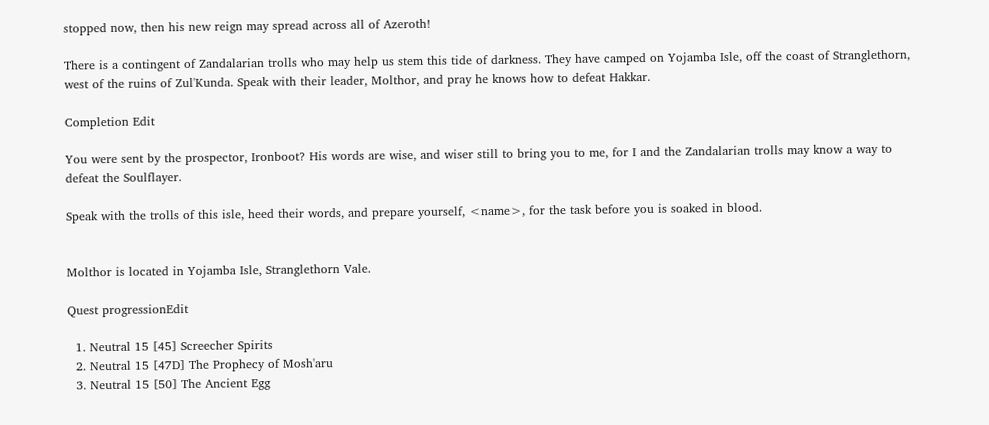stopped now, then his new reign may spread across all of Azeroth!

There is a contingent of Zandalarian trolls who may help us stem this tide of darkness. They have camped on Yojamba Isle, off the coast of Stranglethorn, west of the ruins of Zul'Kunda. Speak with their leader, Molthor, and pray he knows how to defeat Hakkar.

Completion Edit

You were sent by the prospector, Ironboot? His words are wise, and wiser still to bring you to me, for I and the Zandalarian trolls may know a way to defeat the Soulflayer.

Speak with the trolls of this isle, heed their words, and prepare yourself, <name>, for the task before you is soaked in blood.


Molthor is located in Yojamba Isle, Stranglethorn Vale.

Quest progressionEdit

  1. Neutral 15 [45] Screecher Spirits
  2. Neutral 15 [47D] The Prophecy of Mosh'aru
  3. Neutral 15 [50] The Ancient Egg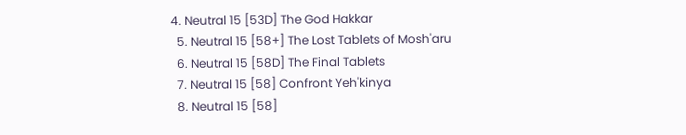4. Neutral 15 [53D] The God Hakkar
  5. Neutral 15 [58+] The Lost Tablets of Mosh'aru
  6. Neutral 15 [58D] The Final Tablets
  7. Neutral 15 [58] Confront Yeh'kinya
  8. Neutral 15 [58]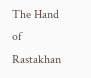The Hand of Rastakhan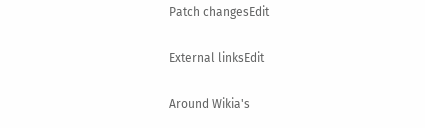Patch changesEdit

External linksEdit

Around Wikia's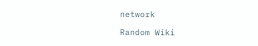network

Random Wiki